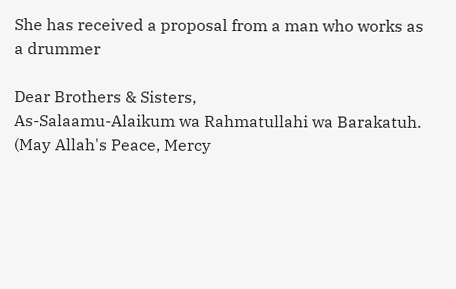She has received a proposal from a man who works as a drummer

Dear Brothers & Sisters,
As-Salaamu-Alaikum wa Rahmatullahi wa Barakatuh. (May Allah's Peace, Mercy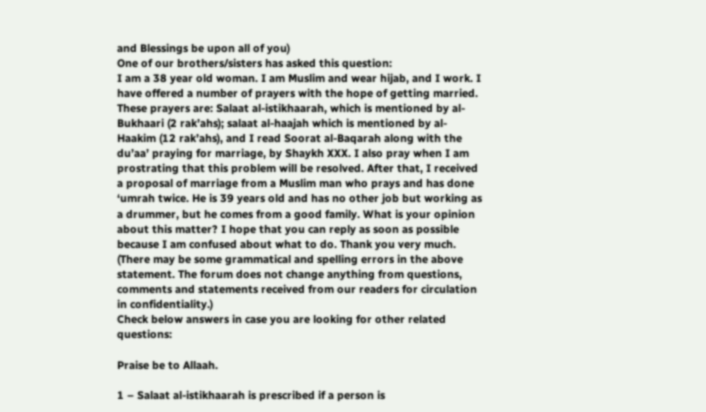and Blessings be upon all of you)
One of our brothers/sisters has asked this question:
I am a 38 year old woman. I am Muslim and wear hijab, and I work. I have offered a number of prayers with the hope of getting married. These prayers are: Salaat al-istikhaarah, which is mentioned by al-Bukhaari (2 rak’ahs); salaat al-haajah which is mentioned by al-Haakim (12 rak’ahs), and I read Soorat al-Baqarah along with the du’aa’ praying for marriage, by Shaykh XXX. I also pray when I am prostrating that this problem will be resolved. After that, I received a proposal of marriage from a Muslim man who prays and has done ‘umrah twice. He is 39 years old and has no other job but working as a drummer, but he comes from a good family. What is your opinion about this matter? I hope that you can reply as soon as possible because I am confused about what to do. Thank you very much.
(There may be some grammatical and spelling errors in the above statement. The forum does not change anything from questions, comments and statements received from our readers for circulation in confidentiality.)
Check below answers in case you are looking for other related questions:

Praise be to Allaah.

1 – Salaat al-istikhaarah is prescribed if a person is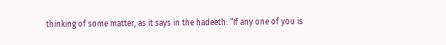thinking of some matter, as it says in the hadeeth: “If any one of you is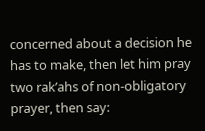concerned about a decision he has to make, then let him pray two rak’ahs of non-obligatory prayer, then say: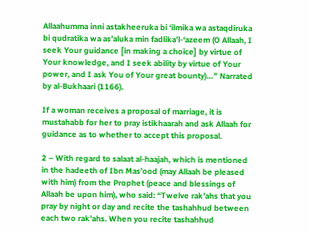Allaahumma inni astakheeruka bi ‘ilmika wa astaqdiruka bi qudratika wa as’aluka min fadlika’l-‘azeem (O Allaah, I seek Your guidance [in making a choice] by virtue of Your knowledge, and I seek ability by virtue of Your power, and I ask You of Your great bounty)…” Narrated by al-Bukhaari (1166).

If a woman receives a proposal of marriage, it is mustahabb for her to pray istikhaarah and ask Allaah for guidance as to whether to accept this proposal.

2 – With regard to salaat al-haajah, which is mentioned in the hadeeth of Ibn Mas’ood (may Allaah be pleased with him) from the Prophet (peace and blessings of Allaah be upon him), who said: “Twelve rak’ahs that you pray by night or day and recite the tashahhud between each two rak’ahs. When you recite tashahhud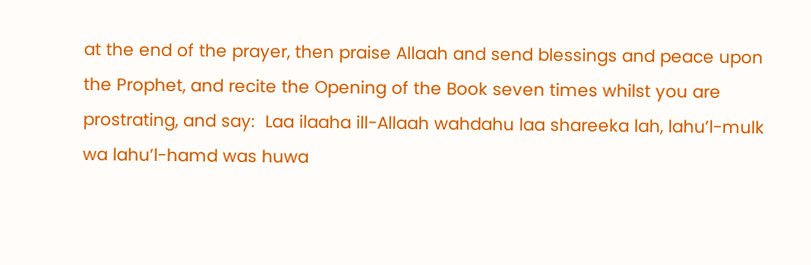at the end of the prayer, then praise Allaah and send blessings and peace upon the Prophet, and recite the Opening of the Book seven times whilst you are prostrating, and say:  Laa ilaaha ill-Allaah wahdahu laa shareeka lah, lahu’l-mulk wa lahu’l-hamd was huwa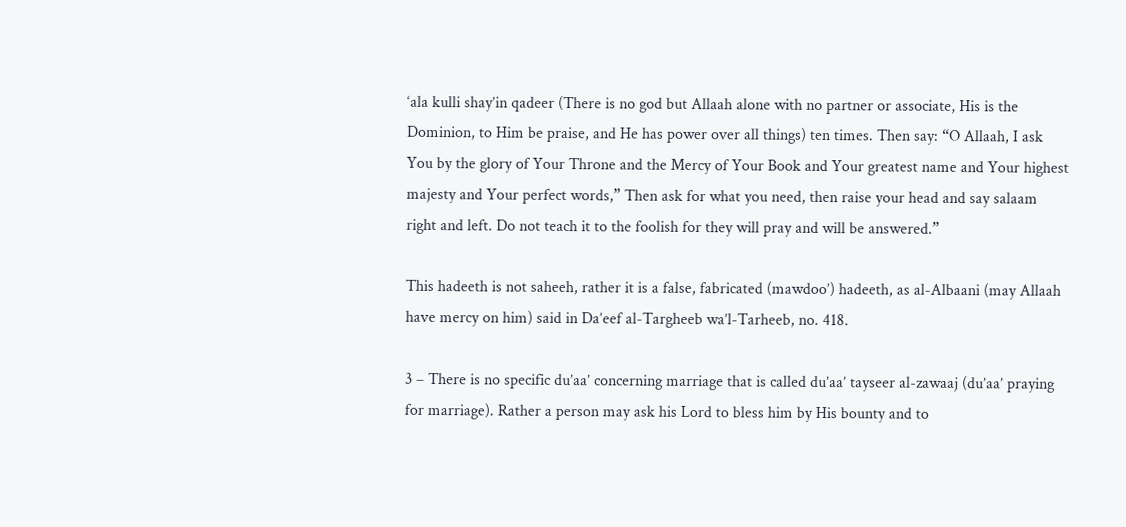‘ala kulli shay’in qadeer (There is no god but Allaah alone with no partner or associate, His is the Dominion, to Him be praise, and He has power over all things) ten times. Then say: “O Allaah, I ask You by the glory of Your Throne and the Mercy of Your Book and Your greatest name and Your highest majesty and Your perfect words,” Then ask for what you need, then raise your head and say salaam right and left. Do not teach it to the foolish for they will pray and will be answered.”

This hadeeth is not saheeh, rather it is a false, fabricated (mawdoo’) hadeeth, as al-Albaani (may Allaah have mercy on him) said in Da’eef al-Targheeb wa’l-Tarheeb, no. 418.

3 – There is no specific du’aa’ concerning marriage that is called du’aa’ tayseer al-zawaaj (du’aa’ praying for marriage). Rather a person may ask his Lord to bless him by His bounty and to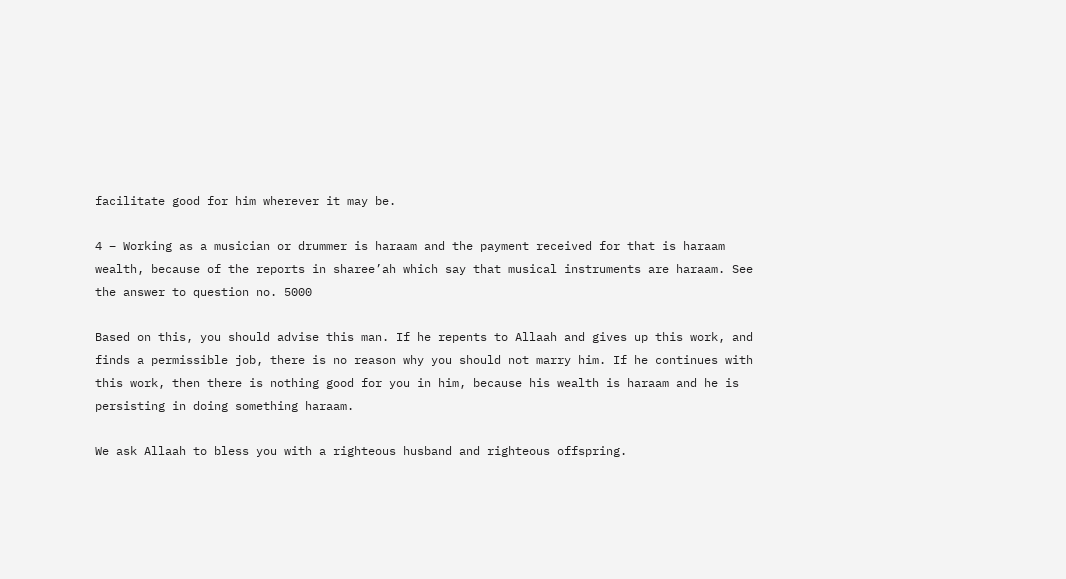facilitate good for him wherever it may be.

4 – Working as a musician or drummer is haraam and the payment received for that is haraam wealth, because of the reports in sharee’ah which say that musical instruments are haraam. See the answer to question no. 5000

Based on this, you should advise this man. If he repents to Allaah and gives up this work, and finds a permissible job, there is no reason why you should not marry him. If he continues with this work, then there is nothing good for you in him, because his wealth is haraam and he is persisting in doing something haraam.

We ask Allaah to bless you with a righteous husband and righteous offspring.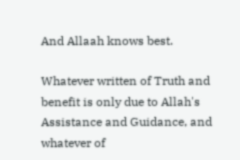And Allaah knows best.

Whatever written of Truth and benefit is only due to Allah's Assistance and Guidance, and whatever of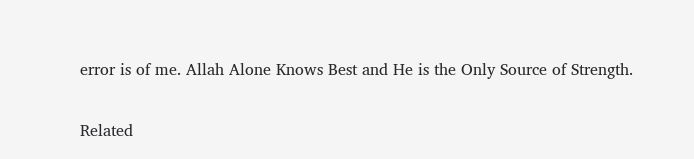error is of me. Allah Alone Knows Best and He is the Only Source of Strength.

Related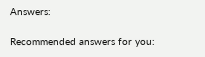Answers:

Recommended answers for you: